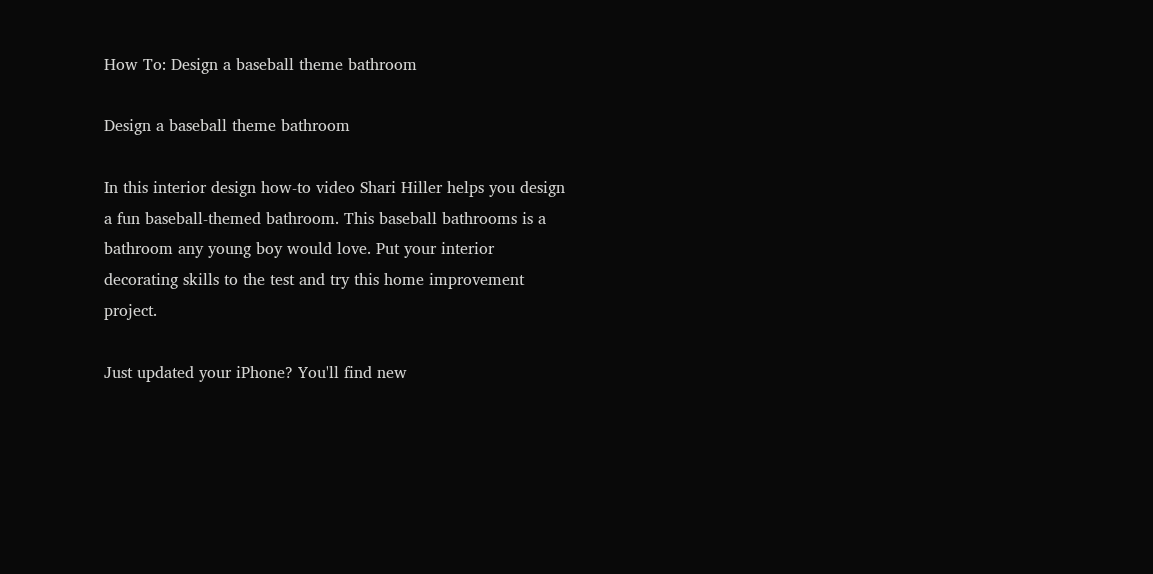How To: Design a baseball theme bathroom

Design a baseball theme bathroom

In this interior design how-to video Shari Hiller helps you design a fun baseball-themed bathroom. This baseball bathrooms is a bathroom any young boy would love. Put your interior decorating skills to the test and try this home improvement project.

Just updated your iPhone? You'll find new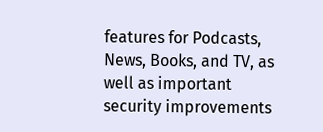features for Podcasts, News, Books, and TV, as well as important security improvements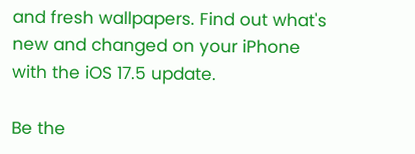and fresh wallpapers. Find out what's new and changed on your iPhone with the iOS 17.5 update.

Be the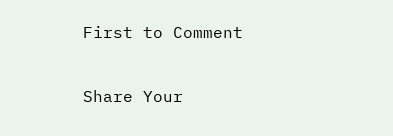First to Comment

Share Your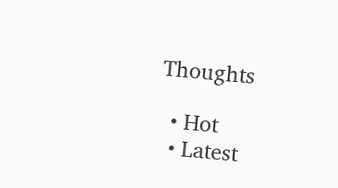Thoughts

  • Hot
  • Latest